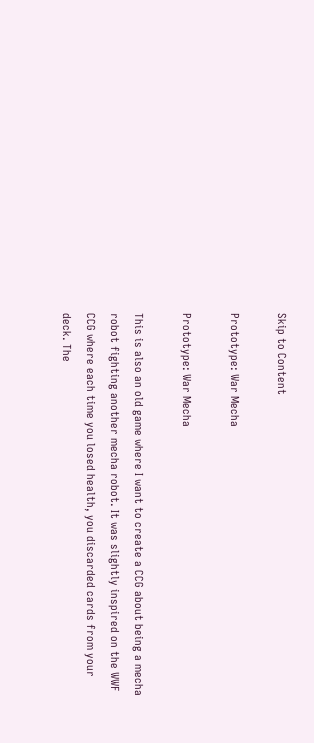Skip to Content

Prototype: War Mecha

Prototype: War Mecha

This is also an old game where I want to create a CCG about being a mecha robot fighting another mecha robot. It was slightly inspired on the WWF CCG where each time you losed health, you discarded cards from your deck. The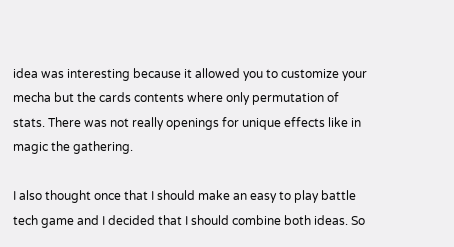idea was interesting because it allowed you to customize your mecha but the cards contents where only permutation of stats. There was not really openings for unique effects like in magic the gathering.

I also thought once that I should make an easy to play battle tech game and I decided that I should combine both ideas. So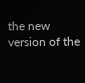the new version of the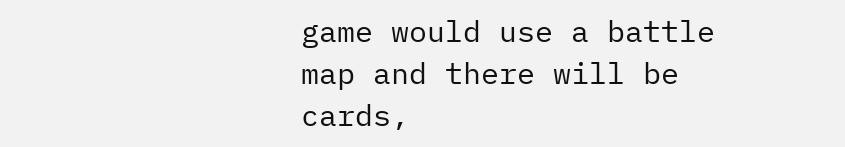game would use a battle map and there will be cards,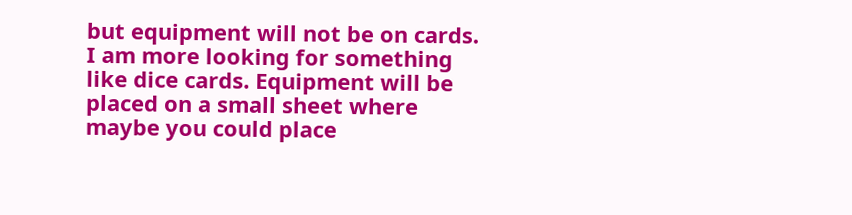but equipment will not be on cards. I am more looking for something like dice cards. Equipment will be placed on a small sheet where maybe you could place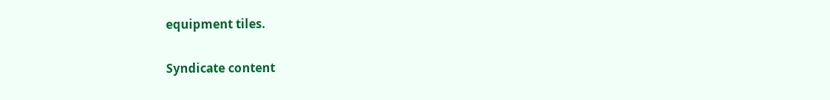equipment tiles.

Syndicate content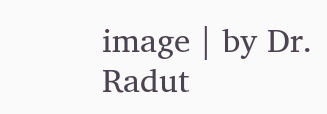image | by Dr. Radut